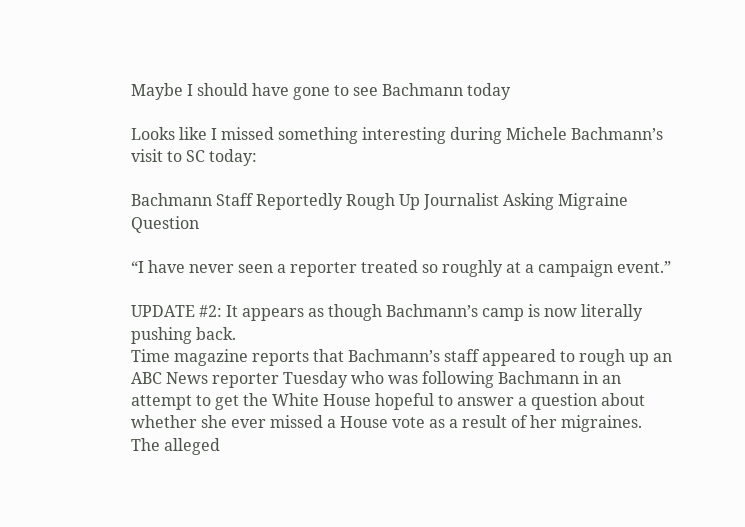Maybe I should have gone to see Bachmann today

Looks like I missed something interesting during Michele Bachmann’s visit to SC today:

Bachmann Staff Reportedly Rough Up Journalist Asking Migraine Question

“I have never seen a reporter treated so roughly at a campaign event.”

UPDATE #2: It appears as though Bachmann’s camp is now literally pushing back.
Time magazine reports that Bachmann’s staff appeared to rough up an ABC News reporter Tuesday who was following Bachmann in an attempt to get the White House hopeful to answer a question about whether she ever missed a House vote as a result of her migraines.
The alleged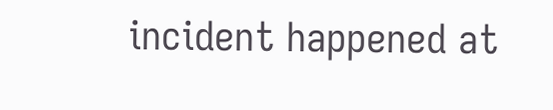incident happened at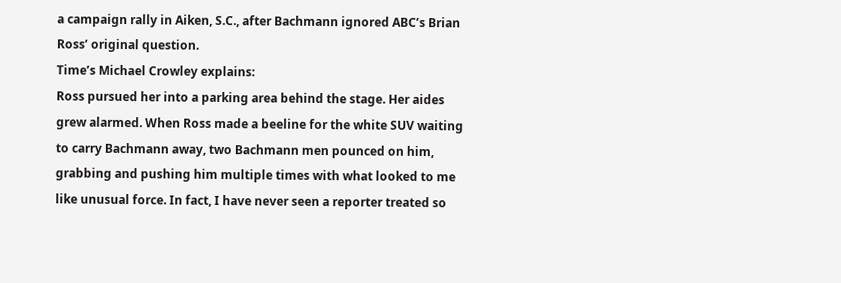a campaign rally in Aiken, S.C., after Bachmann ignored ABC’s Brian Ross’ original question.
Time’s Michael Crowley explains:
Ross pursued her into a parking area behind the stage. Her aides grew alarmed. When Ross made a beeline for the white SUV waiting to carry Bachmann away, two Bachmann men pounced on him, grabbing and pushing him multiple times with what looked to me like unusual force. In fact, I have never seen a reporter treated so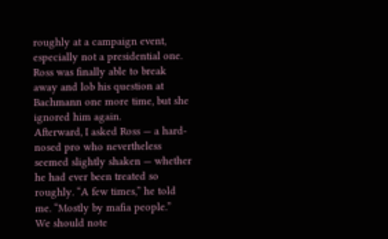roughly at a campaign event, especially not a presidential one. Ross was finally able to break away and lob his question at Bachmann one more time, but she ignored him again.
Afterward, I asked Ross — a hard-nosed pro who nevertheless seemed slightly shaken — whether he had ever been treated so roughly. “A few times,” he told me. “Mostly by mafia people.”
We should note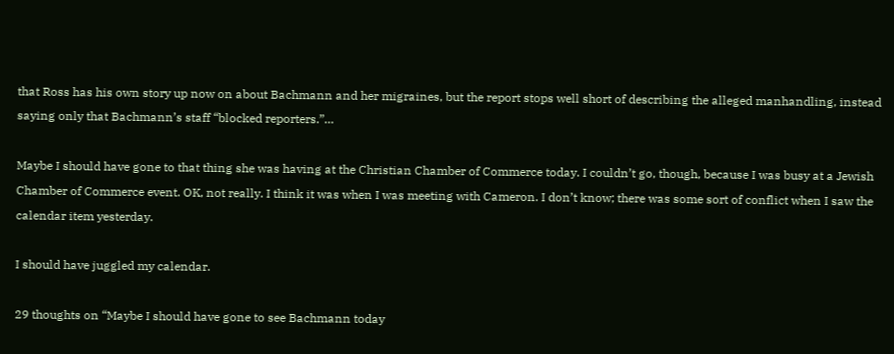that Ross has his own story up now on about Bachmann and her migraines, but the report stops well short of describing the alleged manhandling, instead saying only that Bachmann’s staff “blocked reporters.”…

Maybe I should have gone to that thing she was having at the Christian Chamber of Commerce today. I couldn’t go, though, because I was busy at a Jewish Chamber of Commerce event. OK, not really. I think it was when I was meeting with Cameron. I don’t know; there was some sort of conflict when I saw the calendar item yesterday.

I should have juggled my calendar.

29 thoughts on “Maybe I should have gone to see Bachmann today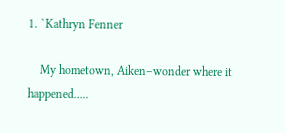1. `Kathryn Fenner

    My hometown, Aiken–wonder where it happened…..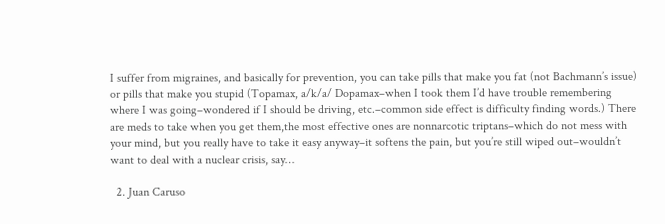I suffer from migraines, and basically for prevention, you can take pills that make you fat (not Bachmann’s issue) or pills that make you stupid (Topamax, a/k/a/ Dopamax–when I took them I’d have trouble remembering where I was going–wondered if I should be driving, etc.–common side effect is difficulty finding words.) There are meds to take when you get them,the most effective ones are nonnarcotic triptans–which do not mess with your mind, but you really have to take it easy anyway–it softens the pain, but you’re still wiped out–wouldn’t want to deal with a nuclear crisis, say…

  2. Juan Caruso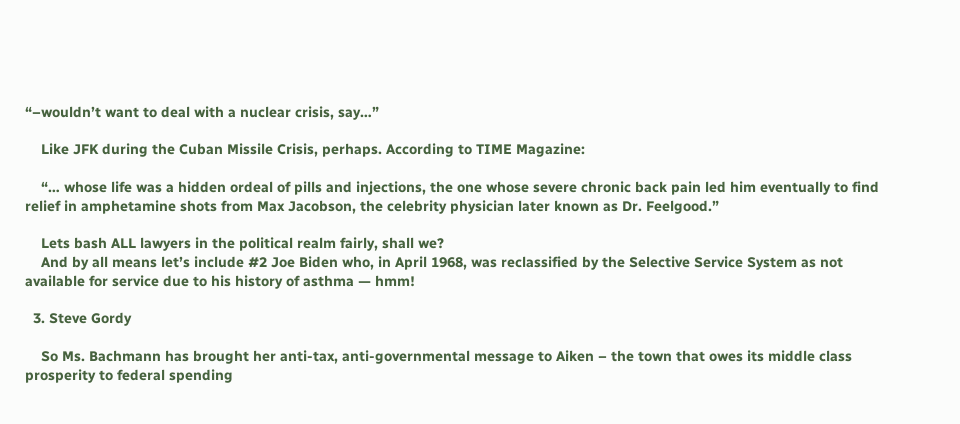“–wouldn’t want to deal with a nuclear crisis, say…”

    Like JFK during the Cuban Missile Crisis, perhaps. According to TIME Magazine:

    “… whose life was a hidden ordeal of pills and injections, the one whose severe chronic back pain led him eventually to find relief in amphetamine shots from Max Jacobson, the celebrity physician later known as Dr. Feelgood.”

    Lets bash ALL lawyers in the political realm fairly, shall we?
    And by all means let’s include #2 Joe Biden who, in April 1968, was reclassified by the Selective Service System as not available for service due to his history of asthma — hmm!

  3. Steve Gordy

    So Ms. Bachmann has brought her anti-tax, anti-governmental message to Aiken – the town that owes its middle class prosperity to federal spending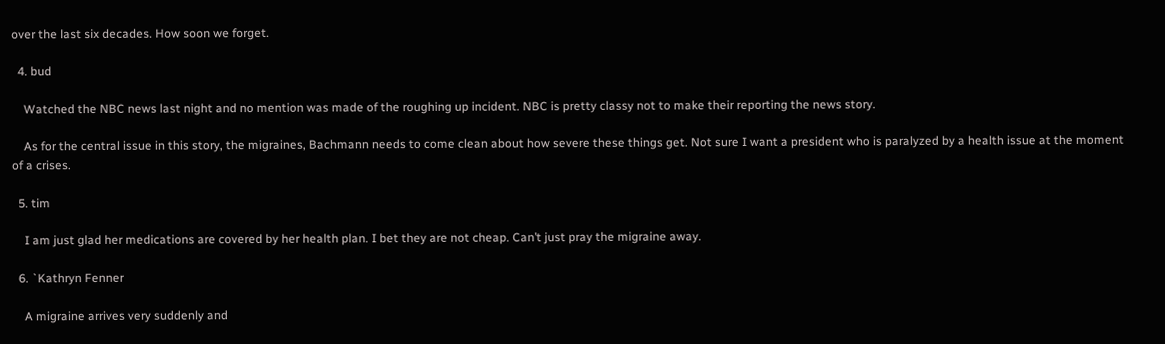over the last six decades. How soon we forget.

  4. bud

    Watched the NBC news last night and no mention was made of the roughing up incident. NBC is pretty classy not to make their reporting the news story.

    As for the central issue in this story, the migraines, Bachmann needs to come clean about how severe these things get. Not sure I want a president who is paralyzed by a health issue at the moment of a crises.

  5. tim

    I am just glad her medications are covered by her health plan. I bet they are not cheap. Can’t just pray the migraine away.

  6. `Kathryn Fenner

    A migraine arrives very suddenly and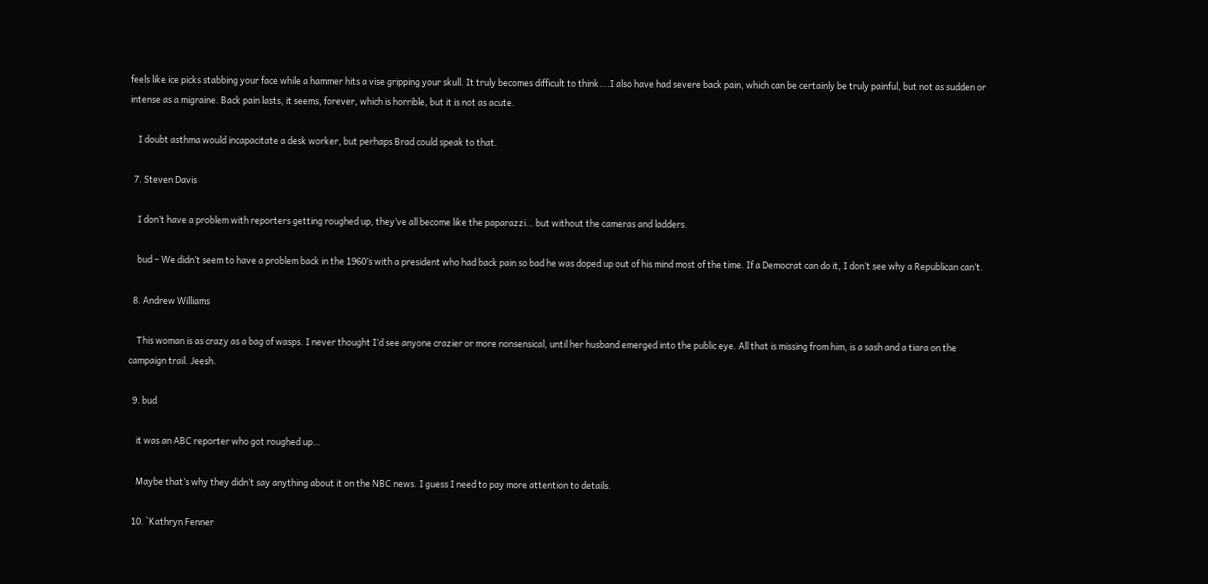feels like ice picks stabbing your face while a hammer hits a vise gripping your skull. It truly becomes difficult to think….I also have had severe back pain, which can be certainly be truly painful, but not as sudden or intense as a migraine. Back pain lasts, it seems, forever, which is horrible, but it is not as acute.

    I doubt asthma would incapacitate a desk worker, but perhaps Brad could speak to that.

  7. Steven Davis

    I don’t have a problem with reporters getting roughed up, they’ve all become like the paparazzi… but without the cameras and ladders.

    bud – We didn’t seem to have a problem back in the 1960’s with a president who had back pain so bad he was doped up out of his mind most of the time. If a Democrat can do it, I don’t see why a Republican can’t.

  8. Andrew Williams

    This woman is as crazy as a bag of wasps. I never thought I’d see anyone crazier or more nonsensical, until her husband emerged into the public eye. All that is missing from him, is a sash and a tiara on the campaign trail. Jeesh.

  9. bud

    it was an ABC reporter who got roughed up…

    Maybe that’s why they didn’t say anything about it on the NBC news. I guess I need to pay more attention to details.

  10. `Kathryn Fenner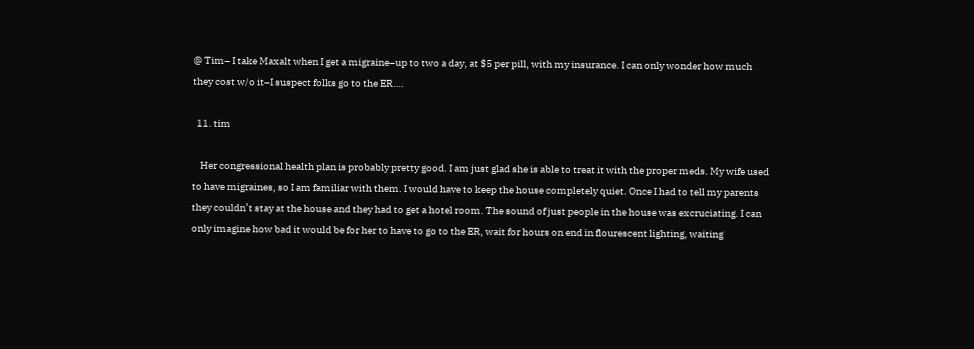@ Tim– I take Maxalt when I get a migraine–up to two a day, at $5 per pill, with my insurance. I can only wonder how much they cost w/o it–I suspect folks go to the ER….

  11. tim

    Her congressional health plan is probably pretty good. I am just glad she is able to treat it with the proper meds. My wife used to have migraines, so I am familiar with them. I would have to keep the house completely quiet. Once I had to tell my parents they couldn’t stay at the house and they had to get a hotel room. The sound of just people in the house was excruciating. I can only imagine how bad it would be for her to have to go to the ER, wait for hours on end in flourescent lighting, waiting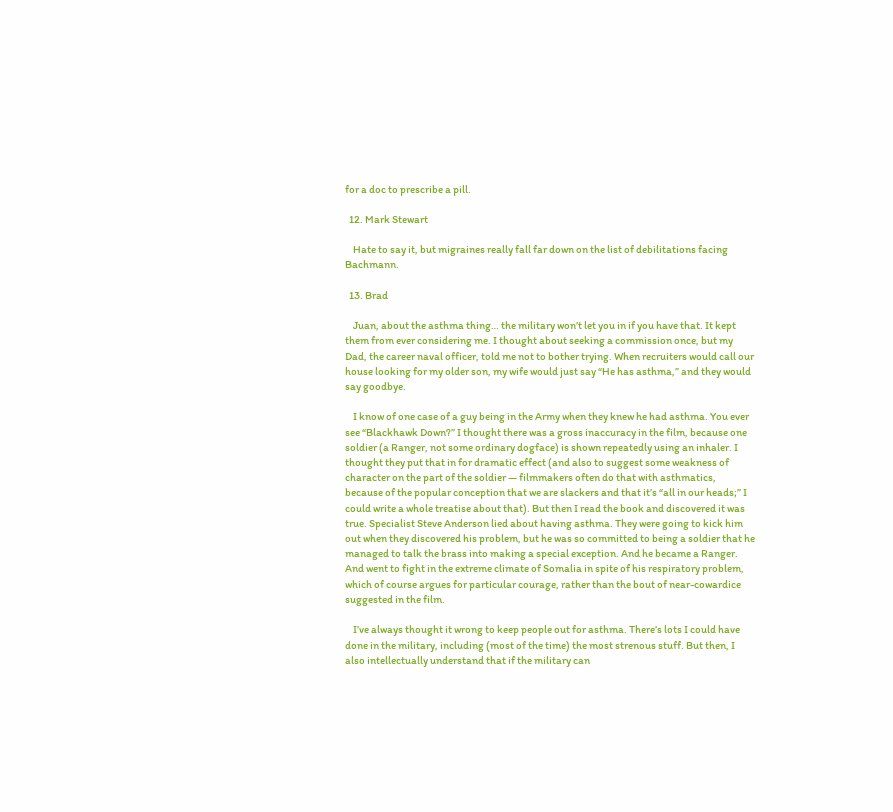for a doc to prescribe a pill.

  12. Mark Stewart

    Hate to say it, but migraines really fall far down on the list of debilitations facing Bachmann.

  13. Brad

    Juan, about the asthma thing… the military won’t let you in if you have that. It kept them from ever considering me. I thought about seeking a commission once, but my Dad, the career naval officer, told me not to bother trying. When recruiters would call our house looking for my older son, my wife would just say “He has asthma,” and they would say goodbye.

    I know of one case of a guy being in the Army when they knew he had asthma. You ever see “Blackhawk Down?” I thought there was a gross inaccuracy in the film, because one soldier (a Ranger, not some ordinary dogface) is shown repeatedly using an inhaler. I thought they put that in for dramatic effect (and also to suggest some weakness of character on the part of the soldier — filmmakers often do that with asthmatics, because of the popular conception that we are slackers and that it’s “all in our heads;” I could write a whole treatise about that). But then I read the book and discovered it was true. Specialist Steve Anderson lied about having asthma. They were going to kick him out when they discovered his problem, but he was so committed to being a soldier that he managed to talk the brass into making a special exception. And he became a Ranger. And went to fight in the extreme climate of Somalia in spite of his respiratory problem, which of course argues for particular courage, rather than the bout of near-cowardice suggested in the film.

    I’ve always thought it wrong to keep people out for asthma. There’s lots I could have done in the military, including (most of the time) the most strenous stuff. But then, I also intellectually understand that if the military can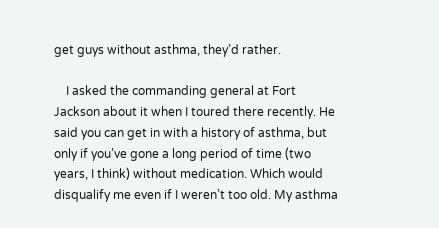get guys without asthma, they’d rather.

    I asked the commanding general at Fort Jackson about it when I toured there recently. He said you can get in with a history of asthma, but only if you’ve gone a long period of time (two years, I think) without medication. Which would disqualify me even if I weren’t too old. My asthma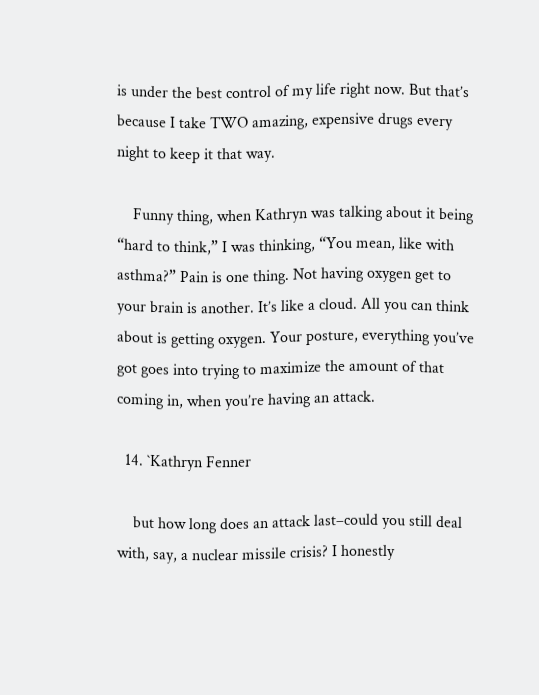is under the best control of my life right now. But that’s because I take TWO amazing, expensive drugs every night to keep it that way.

    Funny thing, when Kathryn was talking about it being “hard to think,” I was thinking, “You mean, like with asthma?” Pain is one thing. Not having oxygen get to your brain is another. It’s like a cloud. All you can think about is getting oxygen. Your posture, everything you’ve got goes into trying to maximize the amount of that coming in, when you’re having an attack.

  14. `Kathryn Fenner

    but how long does an attack last–could you still deal with, say, a nuclear missile crisis? I honestly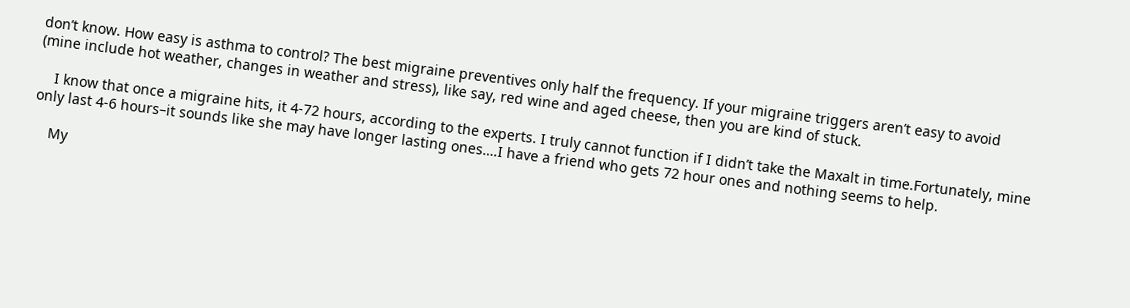don’t know. How easy is asthma to control? The best migraine preventives only half the frequency. If your migraine triggers aren’t easy to avoid (mine include hot weather, changes in weather and stress), like say, red wine and aged cheese, then you are kind of stuck.

    I know that once a migraine hits, it 4-72 hours, according to the experts. I truly cannot function if I didn’t take the Maxalt in time.Fortunately, mine only last 4-6 hours–it sounds like she may have longer lasting ones….I have a friend who gets 72 hour ones and nothing seems to help.

    My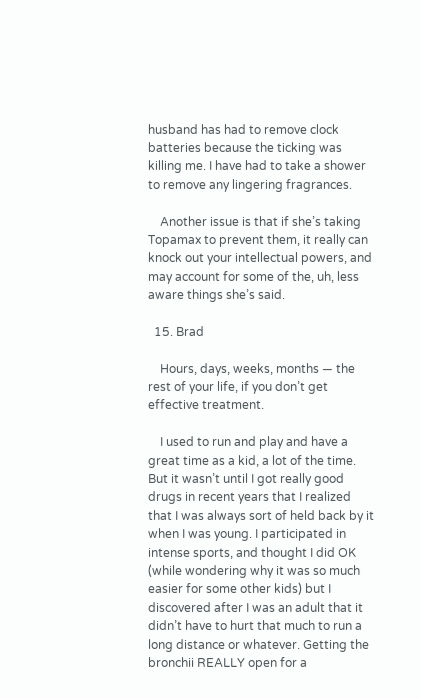husband has had to remove clock batteries because the ticking was killing me. I have had to take a shower to remove any lingering fragrances.

    Another issue is that if she’s taking Topamax to prevent them, it really can knock out your intellectual powers, and may account for some of the, uh, less aware things she’s said.

  15. Brad

    Hours, days, weeks, months — the rest of your life, if you don’t get effective treatment.

    I used to run and play and have a great time as a kid, a lot of the time. But it wasn’t until I got really good drugs in recent years that I realized that I was always sort of held back by it when I was young. I participated in intense sports, and thought I did OK (while wondering why it was so much easier for some other kids) but I discovered after I was an adult that it didn’t have to hurt that much to run a long distance or whatever. Getting the bronchii REALLY open for a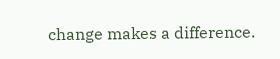change makes a difference.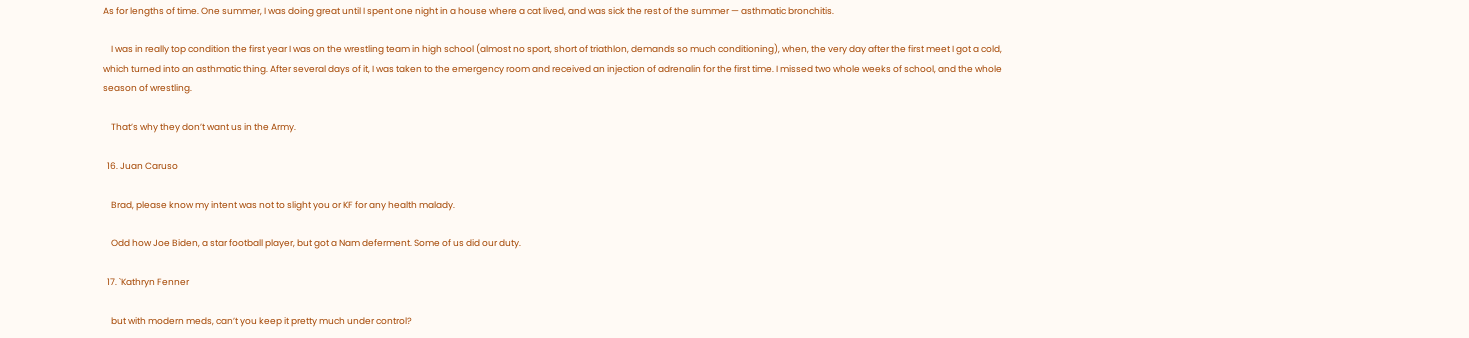As for lengths of time. One summer, I was doing great until I spent one night in a house where a cat lived, and was sick the rest of the summer — asthmatic bronchitis.

    I was in really top condition the first year I was on the wrestling team in high school (almost no sport, short of triathlon, demands so much conditioning), when, the very day after the first meet I got a cold, which turned into an asthmatic thing. After several days of it, I was taken to the emergency room and received an injection of adrenalin for the first time. I missed two whole weeks of school, and the whole season of wrestling.

    That’s why they don’t want us in the Army.

  16. Juan Caruso

    Brad, please know my intent was not to slight you or KF for any health malady.

    Odd how Joe Biden, a star football player, but got a Nam deferment. Some of us did our duty.

  17. `Kathryn Fenner

    but with modern meds, can’t you keep it pretty much under control?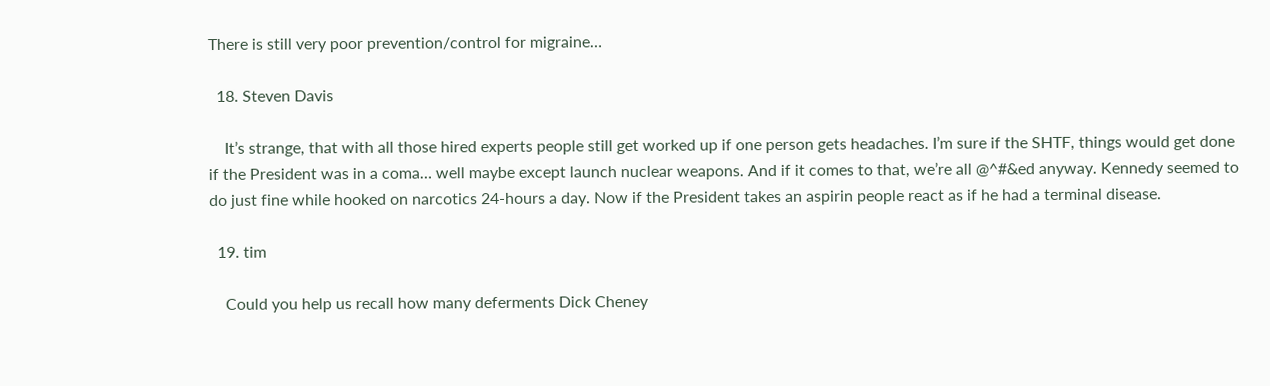There is still very poor prevention/control for migraine…

  18. Steven Davis

    It’s strange, that with all those hired experts people still get worked up if one person gets headaches. I’m sure if the SHTF, things would get done if the President was in a coma… well maybe except launch nuclear weapons. And if it comes to that, we’re all @^#&ed anyway. Kennedy seemed to do just fine while hooked on narcotics 24-hours a day. Now if the President takes an aspirin people react as if he had a terminal disease.

  19. tim

    Could you help us recall how many deferments Dick Cheney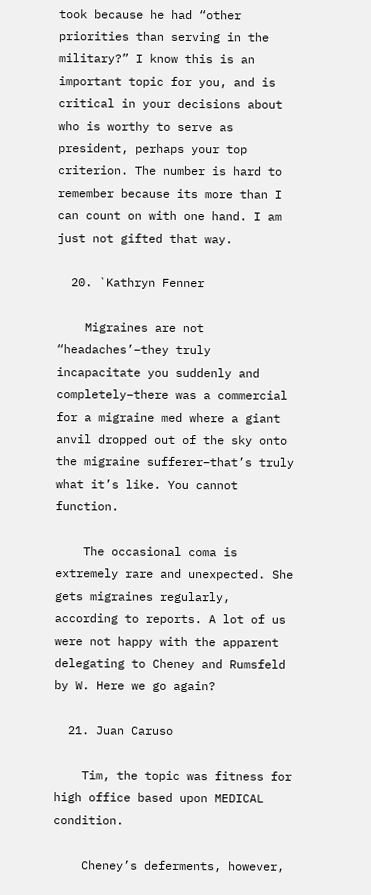took because he had “other priorities than serving in the military?” I know this is an important topic for you, and is critical in your decisions about who is worthy to serve as president, perhaps your top criterion. The number is hard to remember because its more than I can count on with one hand. I am just not gifted that way.

  20. `Kathryn Fenner

    Migraines are not “headaches’–they truly incapacitate you suddenly and completely–there was a commercial for a migraine med where a giant anvil dropped out of the sky onto the migraine sufferer–that’s truly what it’s like. You cannot function.

    The occasional coma is extremely rare and unexpected. She gets migraines regularly, according to reports. A lot of us were not happy with the apparent delegating to Cheney and Rumsfeld by W. Here we go again?

  21. Juan Caruso

    Tim, the topic was fitness for high office based upon MEDICAL condition.

    Cheney’s deferments, however,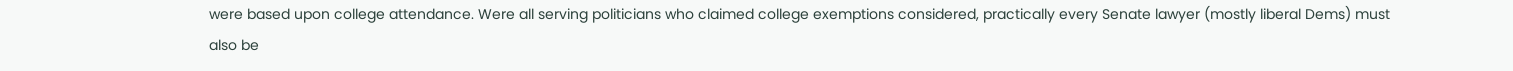were based upon college attendance. Were all serving politicians who claimed college exemptions considered, practically every Senate lawyer (mostly liberal Dems) must also be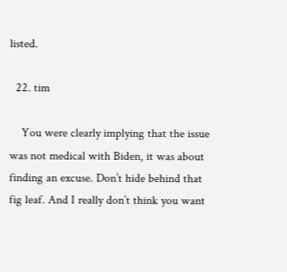listed.

  22. tim

    You were clearly implying that the issue was not medical with Biden, it was about finding an excuse. Don’t hide behind that fig leaf. And I really don’t think you want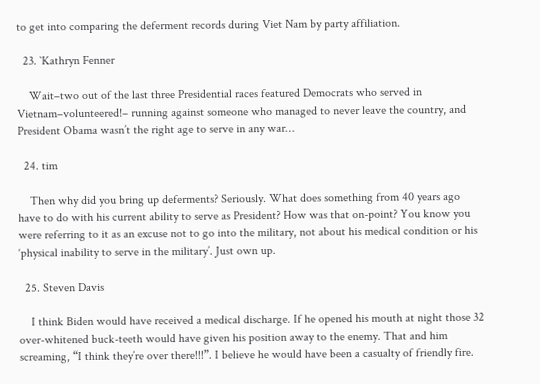to get into comparing the deferment records during Viet Nam by party affiliation.

  23. `Kathryn Fenner

    Wait–two out of the last three Presidential races featured Democrats who served in Vietnam–volunteered!– running against someone who managed to never leave the country, and President Obama wasn’t the right age to serve in any war…

  24. tim

    Then why did you bring up deferments? Seriously. What does something from 40 years ago have to do with his current ability to serve as President? How was that on-point? You know you were referring to it as an excuse not to go into the military, not about his medical condition or his ‘physical inability to serve in the military’. Just own up.

  25. Steven Davis

    I think Biden would have received a medical discharge. If he opened his mouth at night those 32 over-whitened buck-teeth would have given his position away to the enemy. That and him screaming, “I think they’re over there!!!”. I believe he would have been a casualty of friendly fire.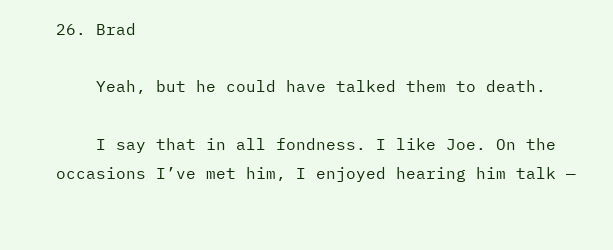26. Brad

    Yeah, but he could have talked them to death.

    I say that in all fondness. I like Joe. On the occasions I’ve met him, I enjoyed hearing him talk —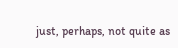just, perhaps, not quite as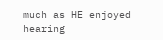much as HE enjoyed hearing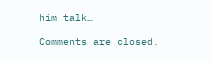him talk…

Comments are closed.